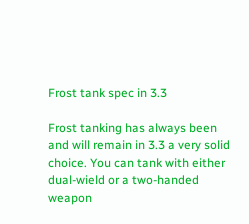Frost tank spec in 3.3

Frost tanking has always been and will remain in 3.3 a very solid choice. You can tank with either dual-wield or a two-handed weapon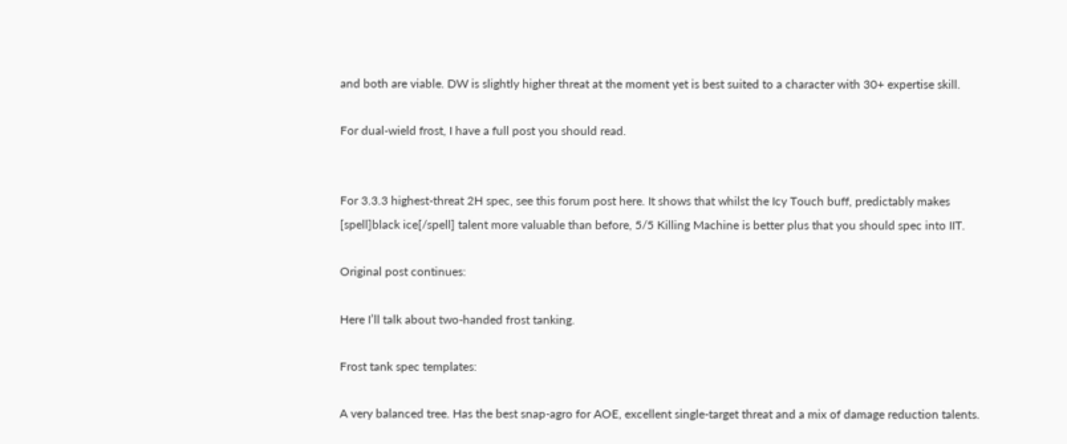and both are viable. DW is slightly higher threat at the moment yet is best suited to a character with 30+ expertise skill.

For dual-wield frost, I have a full post you should read.


For 3.3.3 highest-threat 2H spec, see this forum post here. It shows that whilst the Icy Touch buff, predictably makes [spell]black ice[/spell] talent more valuable than before, 5/5 Killing Machine is better plus that you should spec into IIT.

Original post continues:

Here I’ll talk about two-handed frost tanking.

Frost tank spec templates:

A very balanced tree. Has the best snap-agro for AOE, excellent single-target threat and a mix of damage reduction talents.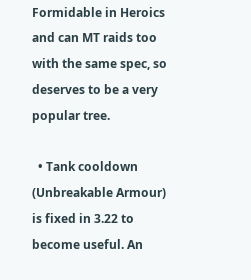Formidable in Heroics and can MT raids too with the same spec, so deserves to be a very popular tree.

  • Tank cooldown (Unbreakable Armour) is fixed in 3.22 to become useful. An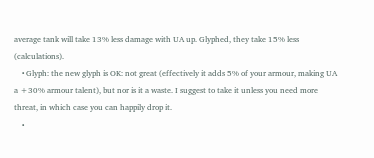average tank will take 13% less damage with UA up. Glyphed, they take 15% less (calculations).
    • Glyph: the new glyph is OK: not great (effectively it adds 5% of your armour, making UA a +30% armour talent), but nor is it a waste. I suggest to take it unless you need more threat, in which case you can happily drop it.
    •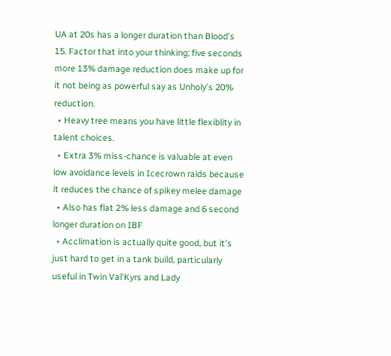UA at 20s has a longer duration than Blood’s 15. Factor that into your thinking; five seconds more 13% damage reduction does make up for it not being as powerful say as Unholy’s 20% reduction.
  • Heavy tree means you have little flexiblity in talent choices.
  • Extra 3% miss-chance is valuable at even low avoidance levels in Icecrown raids because it reduces the chance of spikey melee damage
  • Also has flat 2% less damage and 6 second longer duration on IBF
  • Acclimation is actually quite good, but it’s just hard to get in a tank build, particularly useful in Twin Val’Kyrs and Lady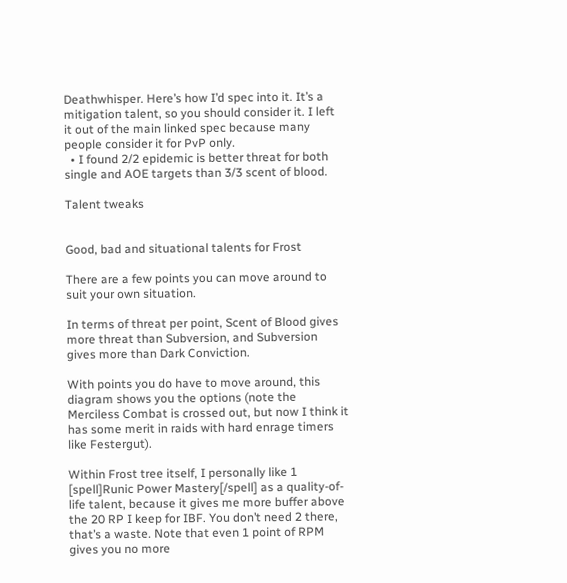Deathwhisper. Here’s how I’d spec into it. It’s a mitigation talent, so you should consider it. I left it out of the main linked spec because many people consider it for PvP only.
  • I found 2/2 epidemic is better threat for both single and AOE targets than 3/3 scent of blood.

Talent tweaks


Good, bad and situational talents for Frost

There are a few points you can move around to suit your own situation.

In terms of threat per point, Scent of Blood gives more threat than Subversion, and Subversion gives more than Dark Conviction.

With points you do have to move around, this diagram shows you the options (note the Merciless Combat is crossed out, but now I think it has some merit in raids with hard enrage timers like Festergut).

Within Frost tree itself, I personally like 1 [spell]Runic Power Mastery[/spell] as a quality-of-life talent, because it gives me more buffer above the 20 RP I keep for IBF. You don’t need 2 there, that’s a waste. Note that even 1 point of RPM gives you no more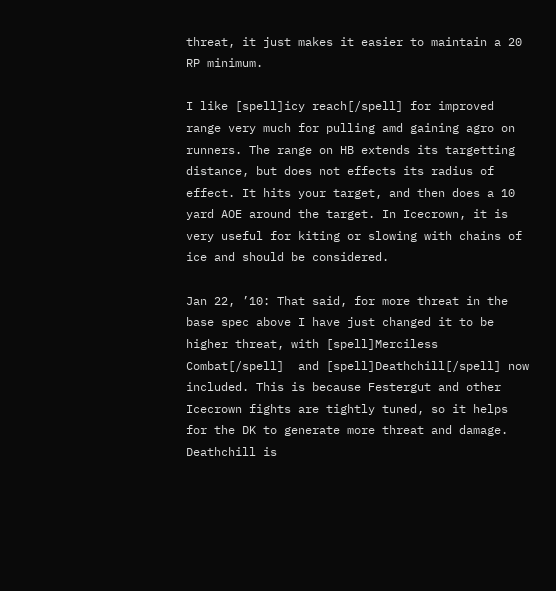threat, it just makes it easier to maintain a 20 RP minimum.

I like [spell]icy reach[/spell] for improved range very much for pulling amd gaining agro on runners. The range on HB extends its targetting distance, but does not effects its radius of effect. It hits your target, and then does a 10 yard AOE around the target. In Icecrown, it is very useful for kiting or slowing with chains of ice and should be considered.

Jan 22, ’10: That said, for more threat in the base spec above I have just changed it to be higher threat, with [spell]Merciless Combat[/spell]  and [spell]Deathchill[/spell] now included. This is because Festergut and other Icecrown fights are tightly tuned, so it helps for the DK to generate more threat and damage. Deathchill is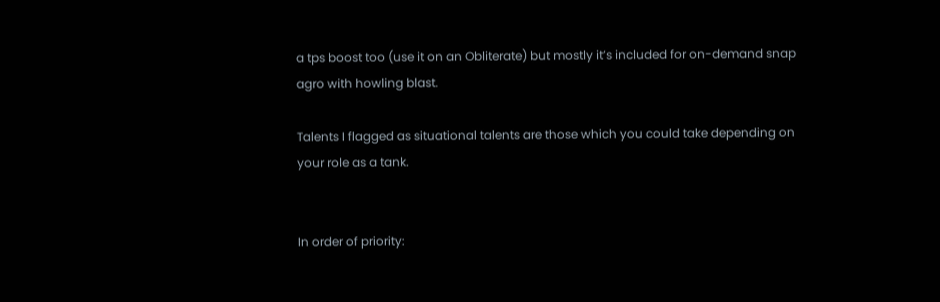a tps boost too (use it on an Obliterate) but mostly it’s included for on-demand snap agro with howling blast.

Talents I flagged as situational talents are those which you could take depending on your role as a tank.


In order of priority: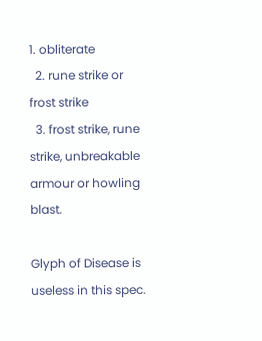1. obliterate
  2. rune strike or frost strike
  3. frost strike, rune strike, unbreakable armour or howling blast.

Glyph of Disease is useless in this spec.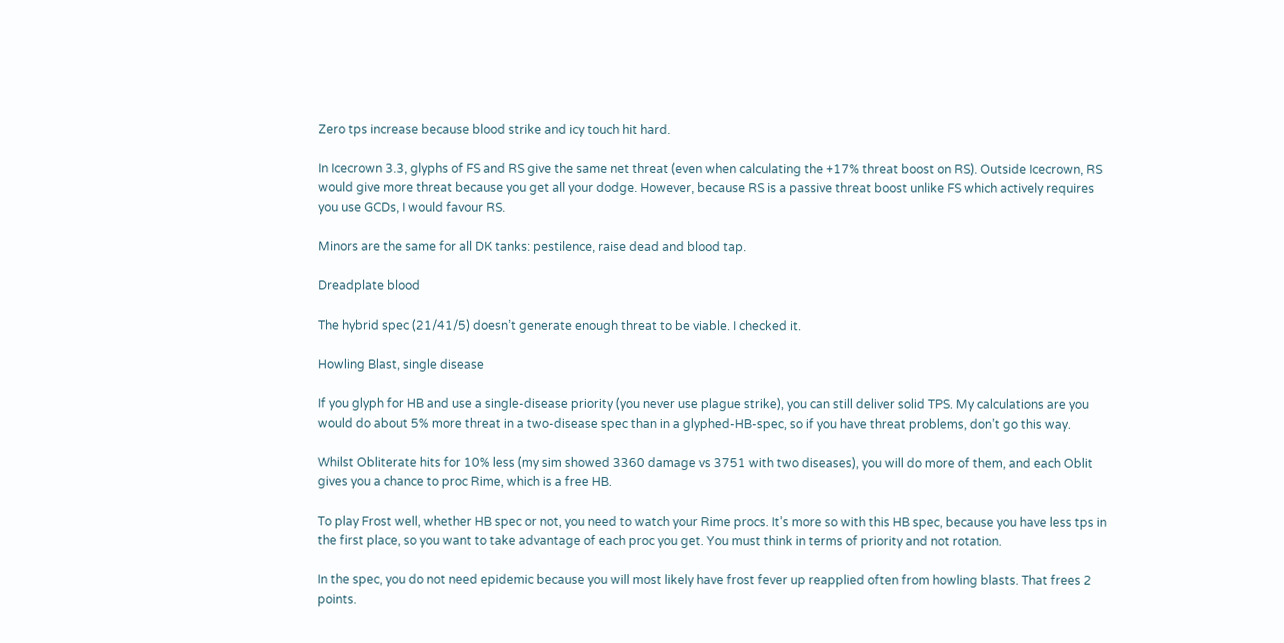Zero tps increase because blood strike and icy touch hit hard.

In Icecrown 3.3, glyphs of FS and RS give the same net threat (even when calculating the +17% threat boost on RS). Outside Icecrown, RS would give more threat because you get all your dodge. However, because RS is a passive threat boost unlike FS which actively requires you use GCDs, I would favour RS.

Minors are the same for all DK tanks: pestilence, raise dead and blood tap.

Dreadplate blood

The hybrid spec (21/41/5) doesn’t generate enough threat to be viable. I checked it.

Howling Blast, single disease

If you glyph for HB and use a single-disease priority (you never use plague strike), you can still deliver solid TPS. My calculations are you would do about 5% more threat in a two-disease spec than in a glyphed-HB-spec, so if you have threat problems, don’t go this way.

Whilst Obliterate hits for 10% less (my sim showed 3360 damage vs 3751 with two diseases), you will do more of them, and each Oblit gives you a chance to proc Rime, which is a free HB.

To play Frost well, whether HB spec or not, you need to watch your Rime procs. It’s more so with this HB spec, because you have less tps in the first place, so you want to take advantage of each proc you get. You must think in terms of priority and not rotation.

In the spec, you do not need epidemic because you will most likely have frost fever up reapplied often from howling blasts. That frees 2 points.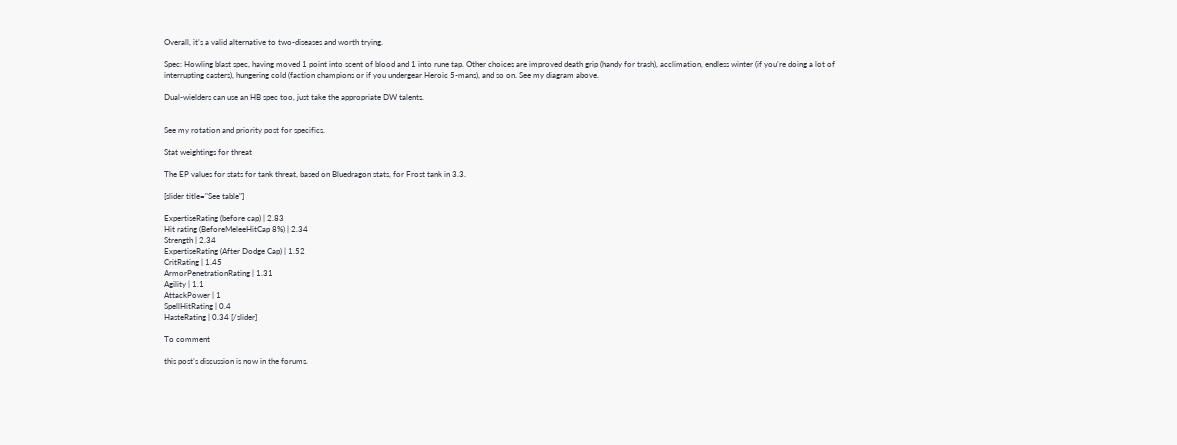Overall, it’s a valid alternative to two-diseases and worth trying.

Spec: Howling blast spec, having moved 1 point into scent of blood and 1 into rune tap. Other choices are improved death grip (handy for trash), acclimation, endless winter (if you’re doing a lot of interrupting casters), hungering cold (faction champions or if you undergear Heroic 5-mans), and so on. See my diagram above.

Dual-wielders can use an HB spec too, just take the appropriate DW talents.


See my rotation and priority post for specifics.

Stat weightings for threat

The EP values for stats for tank threat, based on Bluedragon stats, for Frost tank in 3.3.

[slider title="See table"]

ExpertiseRating (before cap) | 2.83
Hit rating (BeforeMeleeHitCap 8%) | 2.34
Strength | 2.34
ExpertiseRating (After Dodge Cap) | 1.52
CritRating | 1.45
ArmorPenetrationRating | 1.31
Agility | 1.1
AttackPower | 1
SpellHitRating | 0.4
HasteRating | 0.34 [/slider]

To comment

this post’s discussion is now in the forums.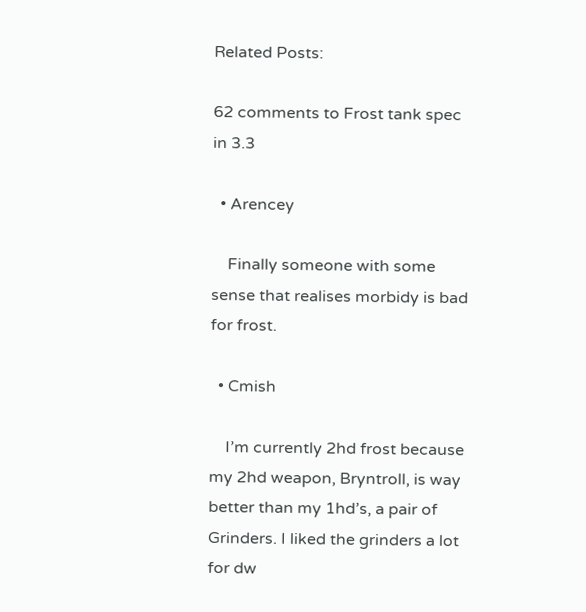Related Posts:

62 comments to Frost tank spec in 3.3

  • Arencey

    Finally someone with some sense that realises morbidy is bad for frost.

  • Cmish

    I’m currently 2hd frost because my 2hd weapon, Bryntroll, is way better than my 1hd’s, a pair of Grinders. I liked the grinders a lot for dw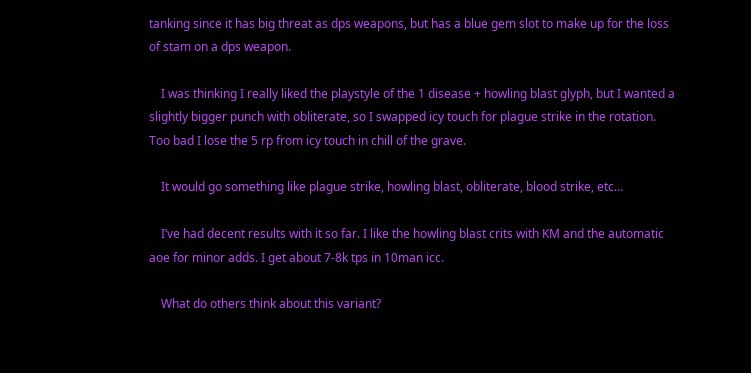tanking since it has big threat as dps weapons, but has a blue gem slot to make up for the loss of stam on a dps weapon.

    I was thinking I really liked the playstyle of the 1 disease + howling blast glyph, but I wanted a slightly bigger punch with obliterate, so I swapped icy touch for plague strike in the rotation. Too bad I lose the 5 rp from icy touch in chill of the grave.

    It would go something like plague strike, howling blast, obliterate, blood strike, etc…

    I’ve had decent results with it so far. I like the howling blast crits with KM and the automatic aoe for minor adds. I get about 7-8k tps in 10man icc.

    What do others think about this variant?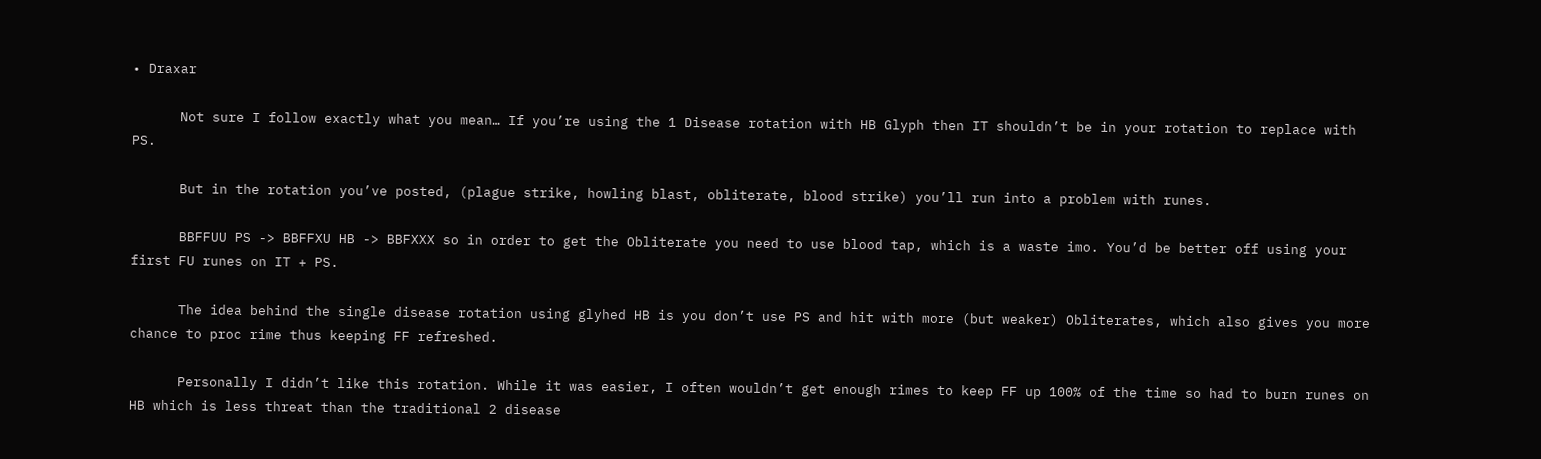• Draxar

      Not sure I follow exactly what you mean… If you’re using the 1 Disease rotation with HB Glyph then IT shouldn’t be in your rotation to replace with PS.

      But in the rotation you’ve posted, (plague strike, howling blast, obliterate, blood strike) you’ll run into a problem with runes.

      BBFFUU PS -> BBFFXU HB -> BBFXXX so in order to get the Obliterate you need to use blood tap, which is a waste imo. You’d be better off using your first FU runes on IT + PS.

      The idea behind the single disease rotation using glyhed HB is you don’t use PS and hit with more (but weaker) Obliterates, which also gives you more chance to proc rime thus keeping FF refreshed.

      Personally I didn’t like this rotation. While it was easier, I often wouldn’t get enough rimes to keep FF up 100% of the time so had to burn runes on HB which is less threat than the traditional 2 disease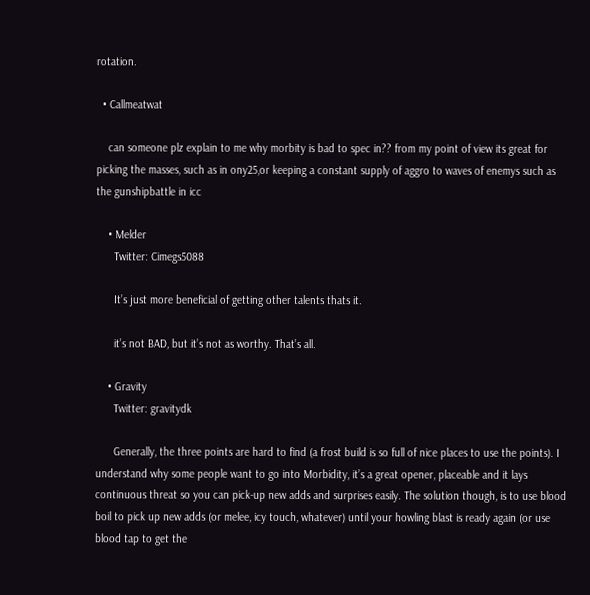rotation.

  • Callmeatwat

    can someone plz explain to me why morbity is bad to spec in?? from my point of view its great for picking the masses, such as in ony25,or keeping a constant supply of aggro to waves of enemys such as the gunshipbattle in icc

    • Melder
      Twitter: Cimegs5088

      It’s just more beneficial of getting other talents thats it.

      it’s not BAD, but it’s not as worthy. That’s all.

    • Gravity
      Twitter: gravitydk

      Generally, the three points are hard to find (a frost build is so full of nice places to use the points). I understand why some people want to go into Morbidity, it’s a great opener, placeable and it lays continuous threat so you can pick-up new adds and surprises easily. The solution though, is to use blood boil to pick up new adds (or melee, icy touch, whatever) until your howling blast is ready again (or use blood tap to get the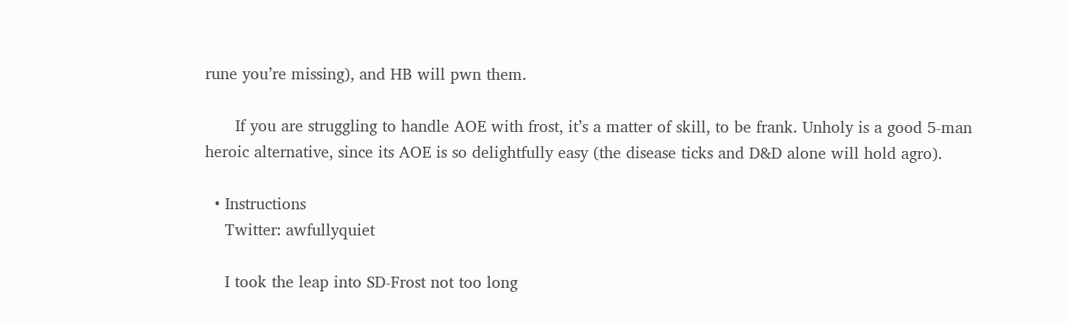rune you’re missing), and HB will pwn them.

      If you are struggling to handle AOE with frost, it’s a matter of skill, to be frank. Unholy is a good 5-man heroic alternative, since its AOE is so delightfully easy (the disease ticks and D&D alone will hold agro).

  • Instructions
    Twitter: awfullyquiet

    I took the leap into SD-Frost not too long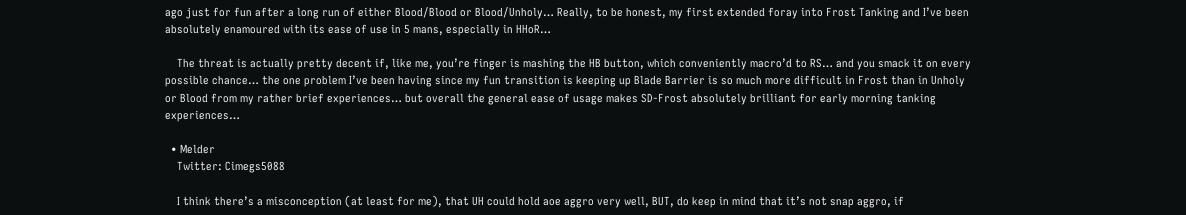ago just for fun after a long run of either Blood/Blood or Blood/Unholy… Really, to be honest, my first extended foray into Frost Tanking and I’ve been absolutely enamoured with its ease of use in 5 mans, especially in HHoR…

    The threat is actually pretty decent if, like me, you’re finger is mashing the HB button, which conveniently macro’d to RS… and you smack it on every possible chance… the one problem I’ve been having since my fun transition is keeping up Blade Barrier is so much more difficult in Frost than in Unholy or Blood from my rather brief experiences… but overall the general ease of usage makes SD-Frost absolutely brilliant for early morning tanking experiences…

  • Melder
    Twitter: Cimegs5088

    I think there’s a misconception (at least for me), that UH could hold aoe aggro very well, BUT, do keep in mind that it’s not snap aggro, if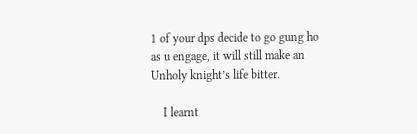1 of your dps decide to go gung ho as u engage, it will still make an Unholy knight’s life bitter.

    I learnt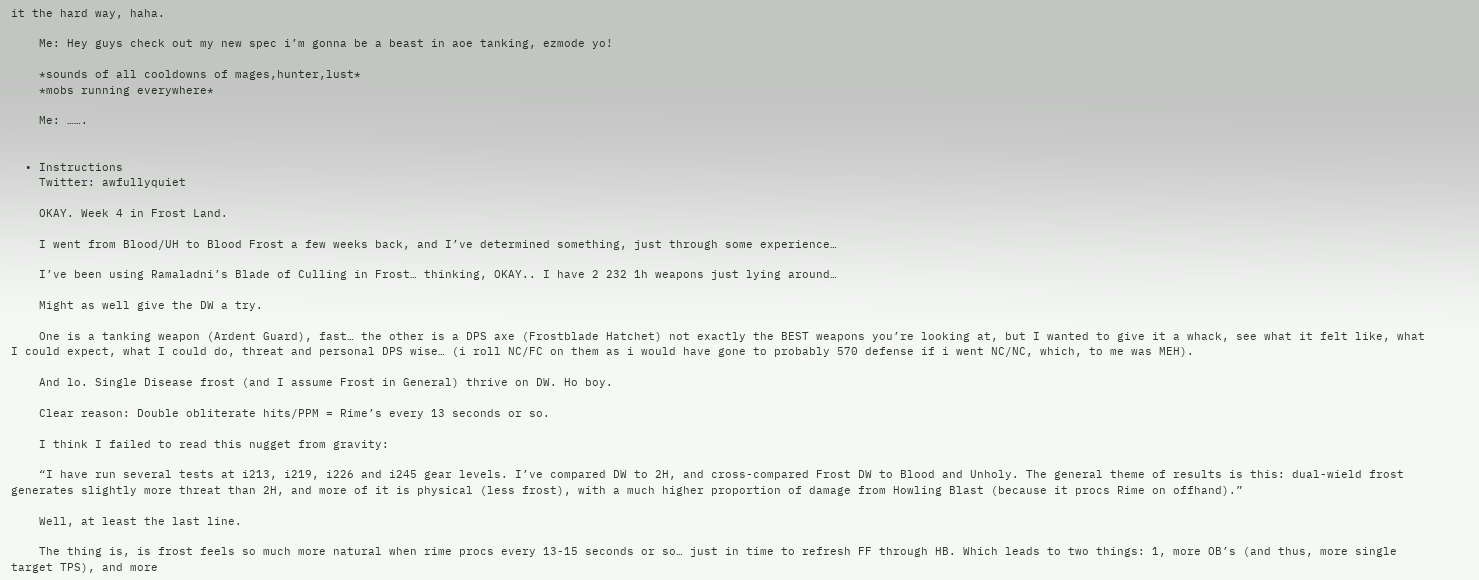it the hard way, haha.

    Me: Hey guys check out my new spec i’m gonna be a beast in aoe tanking, ezmode yo!

    *sounds of all cooldowns of mages,hunter,lust*
    *mobs running everywhere*

    Me: …….


  • Instructions
    Twitter: awfullyquiet

    OKAY. Week 4 in Frost Land.

    I went from Blood/UH to Blood Frost a few weeks back, and I’ve determined something, just through some experience…

    I’ve been using Ramaladni’s Blade of Culling in Frost… thinking, OKAY.. I have 2 232 1h weapons just lying around…

    Might as well give the DW a try.

    One is a tanking weapon (Ardent Guard), fast… the other is a DPS axe (Frostblade Hatchet) not exactly the BEST weapons you’re looking at, but I wanted to give it a whack, see what it felt like, what I could expect, what I could do, threat and personal DPS wise… (i roll NC/FC on them as i would have gone to probably 570 defense if i went NC/NC, which, to me was MEH).

    And lo. Single Disease frost (and I assume Frost in General) thrive on DW. Ho boy.

    Clear reason: Double obliterate hits/PPM = Rime’s every 13 seconds or so.

    I think I failed to read this nugget from gravity:

    “I have run several tests at i213, i219, i226 and i245 gear levels. I’ve compared DW to 2H, and cross-compared Frost DW to Blood and Unholy. The general theme of results is this: dual-wield frost generates slightly more threat than 2H, and more of it is physical (less frost), with a much higher proportion of damage from Howling Blast (because it procs Rime on offhand).”

    Well, at least the last line.

    The thing is, is frost feels so much more natural when rime procs every 13-15 seconds or so… just in time to refresh FF through HB. Which leads to two things: 1, more OB’s (and thus, more single target TPS), and more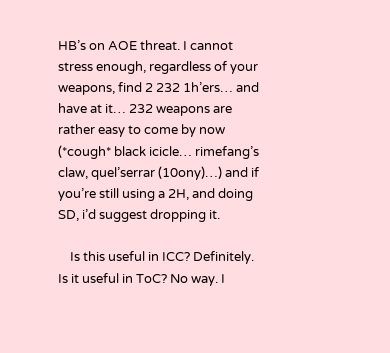HB’s on AOE threat. I cannot stress enough, regardless of your weapons, find 2 232 1h’ers… and have at it… 232 weapons are rather easy to come by now (*cough* black icicle… rimefang’s claw, quel’serrar (10ony)…) and if you’re still using a 2H, and doing SD, i’d suggest dropping it.

    Is this useful in ICC? Definitely. Is it useful in ToC? No way. I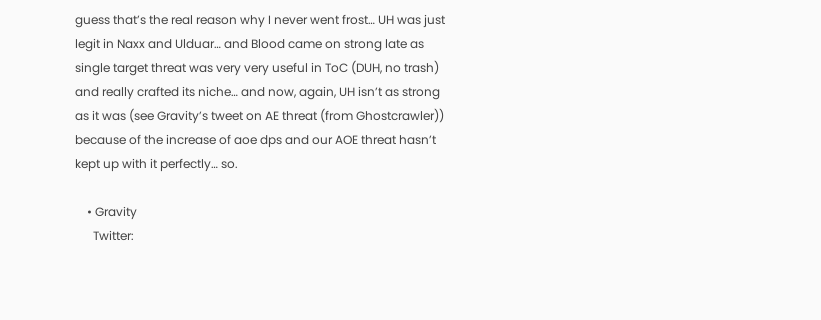guess that’s the real reason why I never went frost… UH was just legit in Naxx and Ulduar… and Blood came on strong late as single target threat was very very useful in ToC (DUH, no trash) and really crafted its niche… and now, again, UH isn’t as strong as it was (see Gravity’s tweet on AE threat (from Ghostcrawler)) because of the increase of aoe dps and our AOE threat hasn’t kept up with it perfectly… so.

    • Gravity
      Twitter: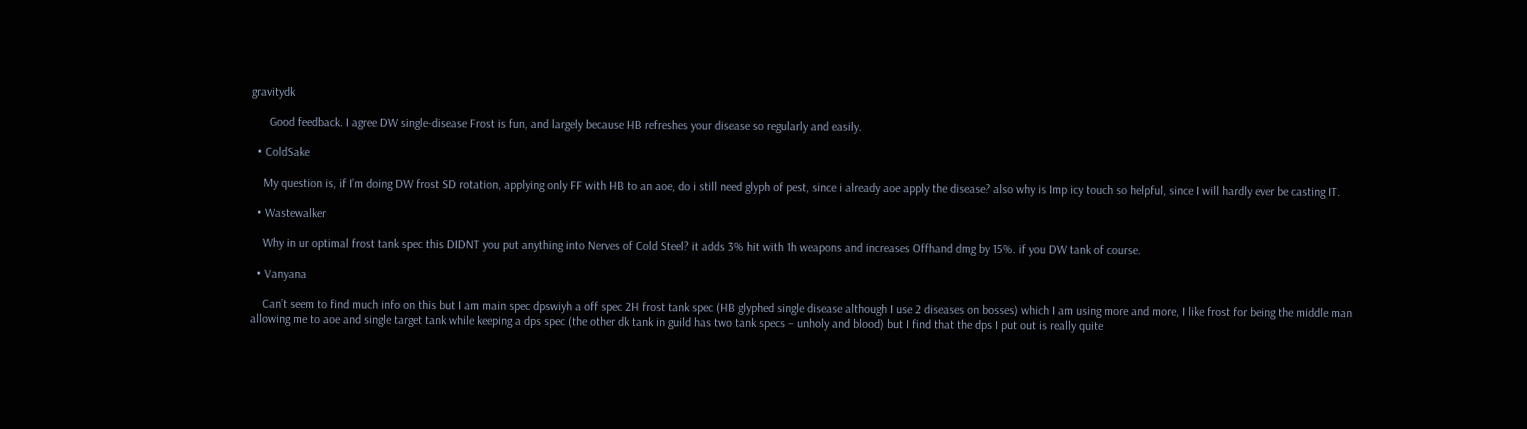gravitydk

      Good feedback. I agree DW single-disease Frost is fun, and largely because HB refreshes your disease so regularly and easily.

  • ColdSake

    My question is, if I’m doing DW frost SD rotation, applying only FF with HB to an aoe, do i still need glyph of pest, since i already aoe apply the disease? also why is Imp icy touch so helpful, since I will hardly ever be casting IT.

  • Wastewalker

    Why in ur optimal frost tank spec this DIDNT you put anything into Nerves of Cold Steel? it adds 3% hit with 1h weapons and increases Offhand dmg by 15%. if you DW tank of course.

  • Vanyana

    Can’t seem to find much info on this but I am main spec dpswiyh a off spec 2H frost tank spec (HB glyphed single disease although I use 2 diseases on bosses) which I am using more and more, I like frost for being the middle man allowing me to aoe and single target tank while keeping a dps spec (the other dk tank in guild has two tank specs – unholy and blood) but I find that the dps I put out is really quite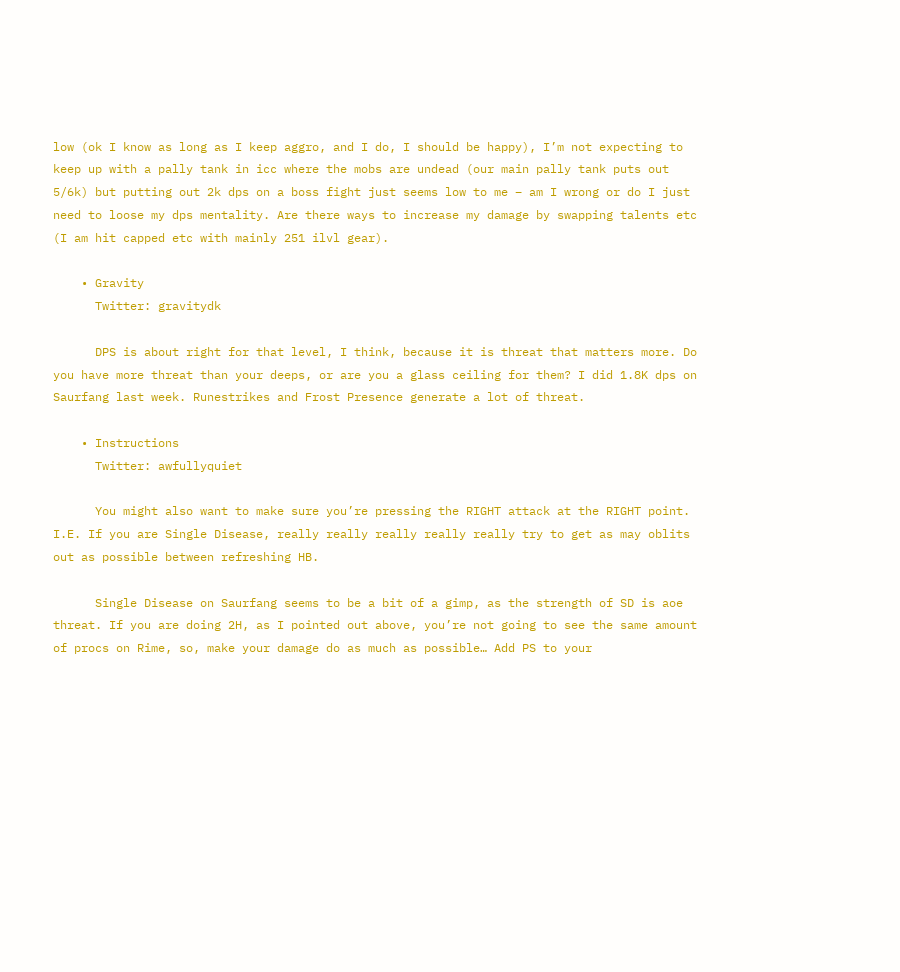low (ok I know as long as I keep aggro, and I do, I should be happy), I’m not expecting to keep up with a pally tank in icc where the mobs are undead (our main pally tank puts out 5/6k) but putting out 2k dps on a boss fight just seems low to me – am I wrong or do I just need to loose my dps mentality. Are there ways to increase my damage by swapping talents etc (I am hit capped etc with mainly 251 ilvl gear).

    • Gravity
      Twitter: gravitydk

      DPS is about right for that level, I think, because it is threat that matters more. Do you have more threat than your deeps, or are you a glass ceiling for them? I did 1.8K dps on Saurfang last week. Runestrikes and Frost Presence generate a lot of threat.

    • Instructions
      Twitter: awfullyquiet

      You might also want to make sure you’re pressing the RIGHT attack at the RIGHT point. I.E. If you are Single Disease, really really really really really try to get as may oblits out as possible between refreshing HB.

      Single Disease on Saurfang seems to be a bit of a gimp, as the strength of SD is aoe threat. If you are doing 2H, as I pointed out above, you’re not going to see the same amount of procs on Rime, so, make your damage do as much as possible… Add PS to your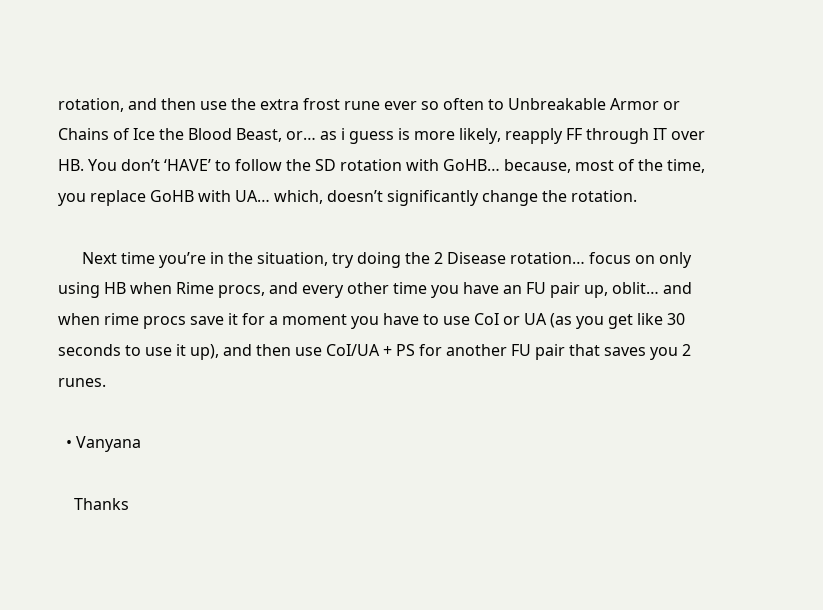rotation, and then use the extra frost rune ever so often to Unbreakable Armor or Chains of Ice the Blood Beast, or… as i guess is more likely, reapply FF through IT over HB. You don’t ‘HAVE’ to follow the SD rotation with GoHB… because, most of the time, you replace GoHB with UA… which, doesn’t significantly change the rotation.

      Next time you’re in the situation, try doing the 2 Disease rotation… focus on only using HB when Rime procs, and every other time you have an FU pair up, oblit… and when rime procs save it for a moment you have to use CoI or UA (as you get like 30 seconds to use it up), and then use CoI/UA + PS for another FU pair that saves you 2 runes.

  • Vanyana

    Thanks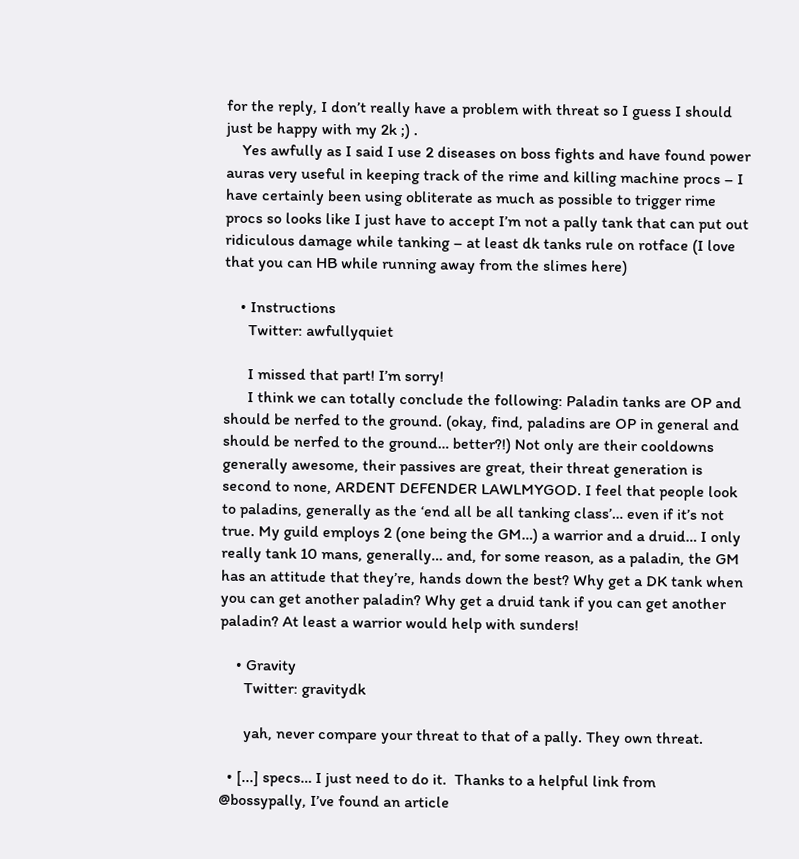for the reply, I don’t really have a problem with threat so I guess I should just be happy with my 2k ;) .
    Yes awfully as I said I use 2 diseases on boss fights and have found power auras very useful in keeping track of the rime and killing machine procs – I have certainly been using obliterate as much as possible to trigger rime procs so looks like I just have to accept I’m not a pally tank that can put out ridiculous damage while tanking – at least dk tanks rule on rotface (I love that you can HB while running away from the slimes here)

    • Instructions
      Twitter: awfullyquiet

      I missed that part! I’m sorry!
      I think we can totally conclude the following: Paladin tanks are OP and should be nerfed to the ground. (okay, find, paladins are OP in general and should be nerfed to the ground… better?!) Not only are their cooldowns generally awesome, their passives are great, their threat generation is second to none, ARDENT DEFENDER LAWLMYGOD. I feel that people look to paladins, generally as the ‘end all be all tanking class’… even if it’s not true. My guild employs 2 (one being the GM…) a warrior and a druid… I only really tank 10 mans, generally… and, for some reason, as a paladin, the GM has an attitude that they’re, hands down the best? Why get a DK tank when you can get another paladin? Why get a druid tank if you can get another paladin? At least a warrior would help with sunders!

    • Gravity
      Twitter: gravitydk

      yah, never compare your threat to that of a pally. They own threat.

  • [...] specs… I just need to do it.  Thanks to a helpful link from @bossypally, I’ve found an article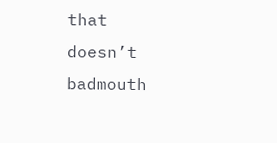that doesn’t badmouth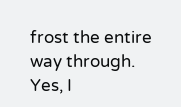frost the entire way through.  Yes, I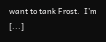want to tank Frost.  I’m [...]